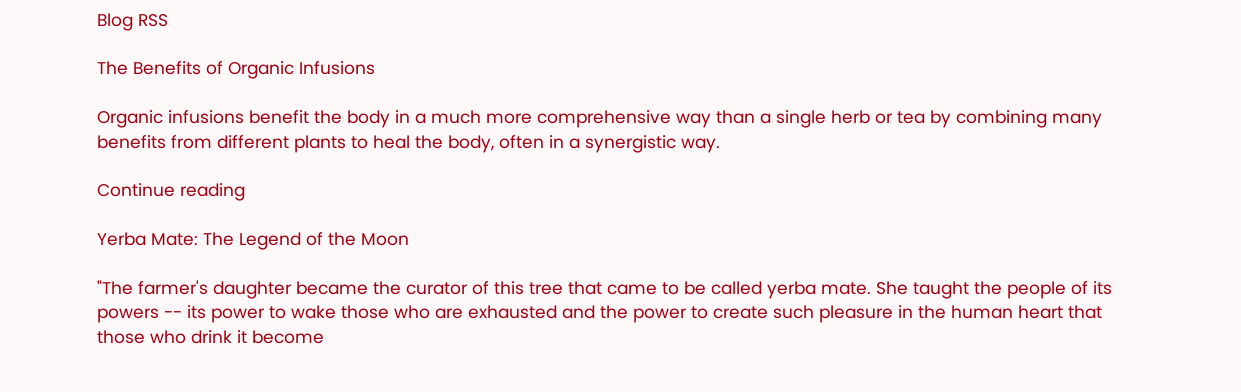Blog RSS

The Benefits of Organic Infusions

Organic infusions benefit the body in a much more comprehensive way than a single herb or tea by combining many benefits from different plants to heal the body, often in a synergistic way.

Continue reading

Yerba Mate: The Legend of the Moon

"The farmer's daughter became the curator of this tree that came to be called yerba mate. She taught the people of its powers -- its power to wake those who are exhausted and the power to create such pleasure in the human heart that those who drink it become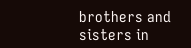brothers and sisters in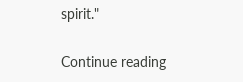spirit."

Continue reading